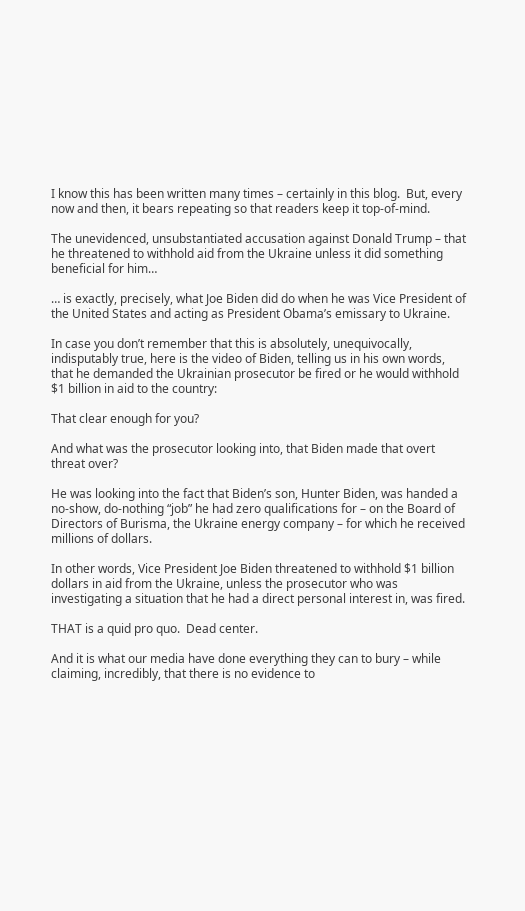I know this has been written many times – certainly in this blog.  But, every now and then, it bears repeating so that readers keep it top-of-mind.

The unevidenced, unsubstantiated accusation against Donald Trump – that he threatened to withhold aid from the Ukraine unless it did something beneficial for him…

… is exactly, precisely, what Joe Biden did do when he was Vice President of the United States and acting as President Obama’s emissary to Ukraine.

In case you don’t remember that this is absolutely, unequivocally, indisputably true, here is the video of Biden, telling us in his own words, that he demanded the Ukrainian prosecutor be fired or he would withhold $1 billion in aid to the country:

That clear enough for you?

And what was the prosecutor looking into, that Biden made that overt threat over?

He was looking into the fact that Biden’s son, Hunter Biden, was handed a no-show, do-nothing “job” he had zero qualifications for – on the Board of Directors of Burisma, the Ukraine energy company – for which he received millions of dollars.

In other words, Vice President Joe Biden threatened to withhold $1 billion dollars in aid from the Ukraine, unless the prosecutor who was investigating a situation that he had a direct personal interest in, was fired.

THAT is a quid pro quo.  Dead center.

And it is what our media have done everything they can to bury – while claiming, incredibly, that there is no evidence to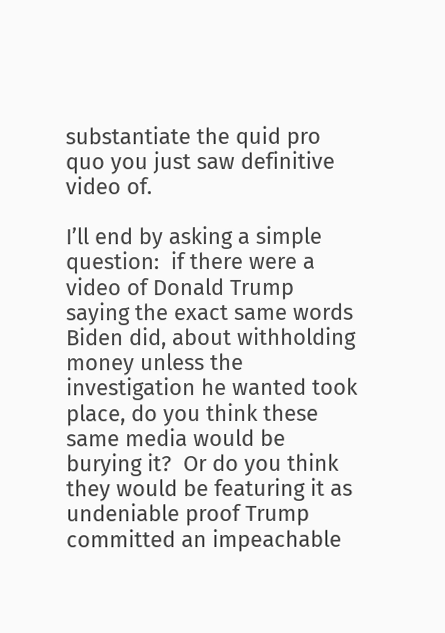substantiate the quid pro quo you just saw definitive video of.

I’ll end by asking a simple question:  if there were a video of Donald Trump saying the exact same words Biden did, about withholding money unless the investigation he wanted took place, do you think these same media would be burying it?  Or do you think they would be featuring it as undeniable proof Trump committed an impeachable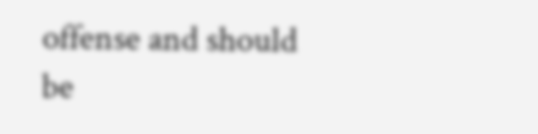offense and should be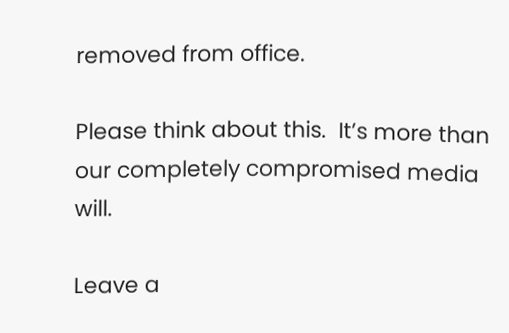removed from office.

Please think about this.  It’s more than our completely compromised media will.

Leave a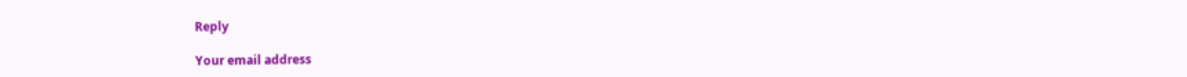Reply

Your email address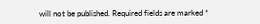will not be published. Required fields are marked *